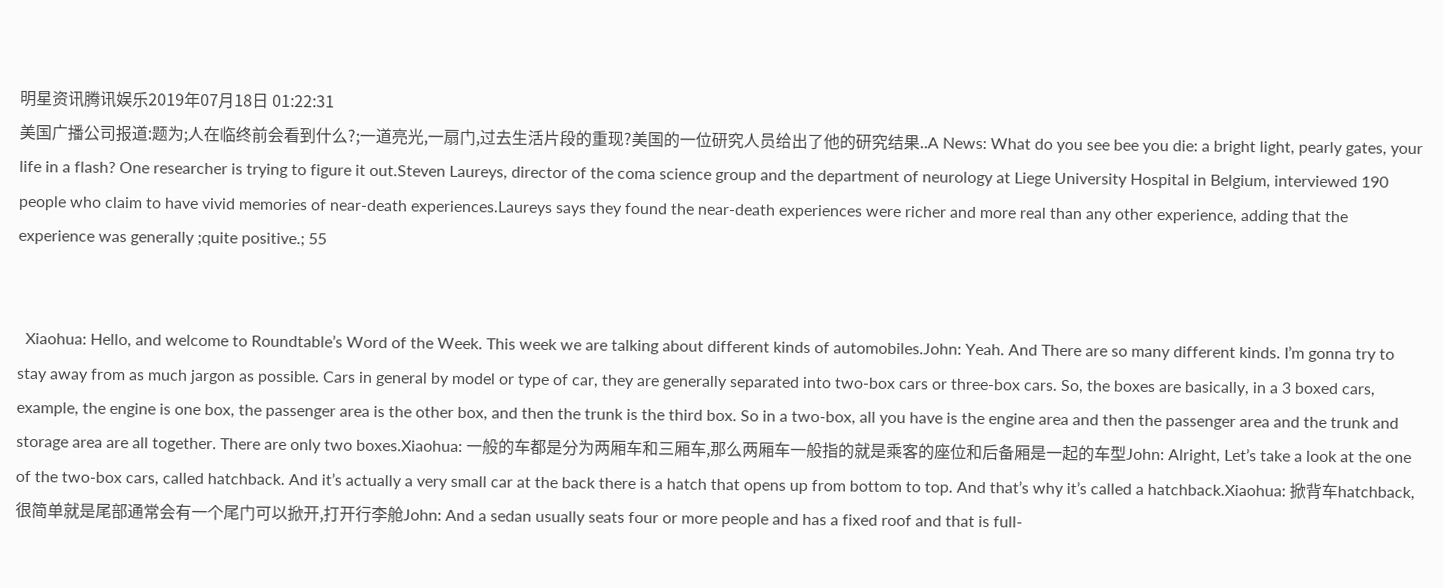明星资讯腾讯娱乐2019年07月18日 01:22:31
美国广播公司报道:题为;人在临终前会看到什么?;一道亮光,一扇门,过去生活片段的重现?美国的一位研究人员给出了他的研究结果..A News: What do you see bee you die: a bright light, pearly gates, your life in a flash? One researcher is trying to figure it out.Steven Laureys, director of the coma science group and the department of neurology at Liege University Hospital in Belgium, interviewed 190 people who claim to have vivid memories of near-death experiences.Laureys says they found the near-death experiences were richer and more real than any other experience, adding that the experience was generally ;quite positive.; 55


  Xiaohua: Hello, and welcome to Roundtable’s Word of the Week. This week we are talking about different kinds of automobiles.John: Yeah. And There are so many different kinds. I’m gonna try to stay away from as much jargon as possible. Cars in general by model or type of car, they are generally separated into two-box cars or three-box cars. So, the boxes are basically, in a 3 boxed cars, example, the engine is one box, the passenger area is the other box, and then the trunk is the third box. So in a two-box, all you have is the engine area and then the passenger area and the trunk and storage area are all together. There are only two boxes.Xiaohua: 一般的车都是分为两厢车和三厢车,那么两厢车一般指的就是乘客的座位和后备厢是一起的车型John: Alright, Let’s take a look at the one of the two-box cars, called hatchback. And it’s actually a very small car at the back there is a hatch that opens up from bottom to top. And that’s why it’s called a hatchback.Xiaohua: 掀背车hatchback,很简单就是尾部通常会有一个尾门可以掀开,打开行李舱John: And a sedan usually seats four or more people and has a fixed roof and that is full-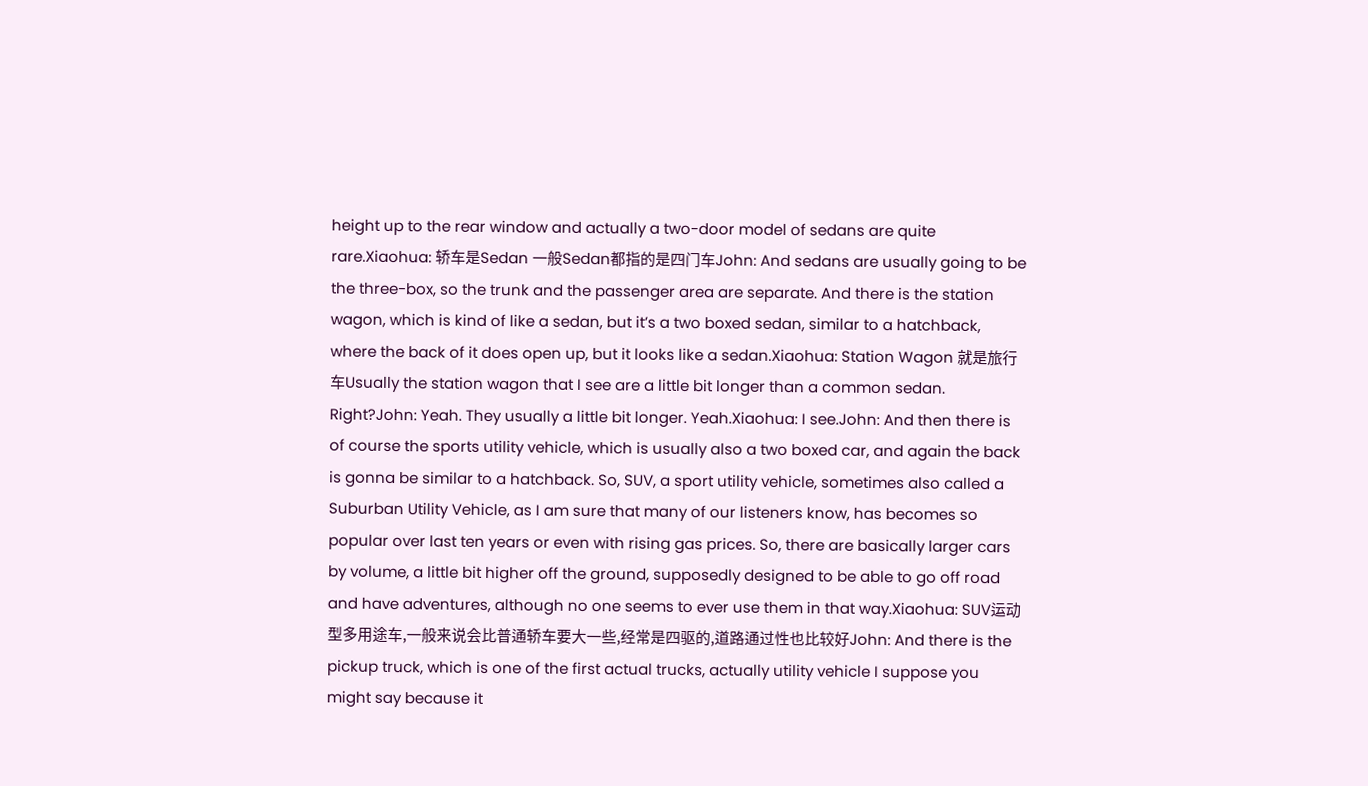height up to the rear window and actually a two-door model of sedans are quite rare.Xiaohua: 轿车是Sedan 一般Sedan都指的是四门车John: And sedans are usually going to be the three-box, so the trunk and the passenger area are separate. And there is the station wagon, which is kind of like a sedan, but it’s a two boxed sedan, similar to a hatchback, where the back of it does open up, but it looks like a sedan.Xiaohua: Station Wagon 就是旅行车Usually the station wagon that I see are a little bit longer than a common sedan. Right?John: Yeah. They usually a little bit longer. Yeah.Xiaohua: I see.John: And then there is of course the sports utility vehicle, which is usually also a two boxed car, and again the back is gonna be similar to a hatchback. So, SUV, a sport utility vehicle, sometimes also called a Suburban Utility Vehicle, as I am sure that many of our listeners know, has becomes so popular over last ten years or even with rising gas prices. So, there are basically larger cars by volume, a little bit higher off the ground, supposedly designed to be able to go off road and have adventures, although no one seems to ever use them in that way.Xiaohua: SUV运动型多用途车,一般来说会比普通轿车要大一些,经常是四驱的,道路通过性也比较好John: And there is the pickup truck, which is one of the first actual trucks, actually utility vehicle I suppose you might say because it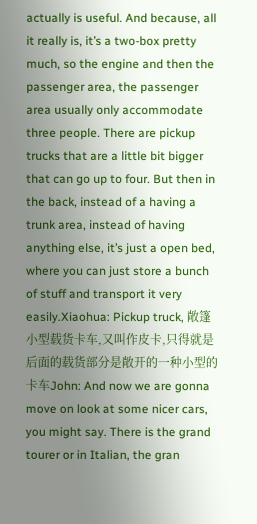actually is useful. And because, all it really is, it’s a two-box pretty much, so the engine and then the passenger area, the passenger area usually only accommodate three people. There are pickup trucks that are a little bit bigger that can go up to four. But then in the back, instead of a having a trunk area, instead of having anything else, it’s just a open bed, where you can just store a bunch of stuff and transport it very easily.Xiaohua: Pickup truck, 敞篷小型载货卡车,又叫作皮卡,只得就是后面的载货部分是敞开的一种小型的卡车John: And now we are gonna move on look at some nicer cars, you might say. There is the grand tourer or in Italian, the gran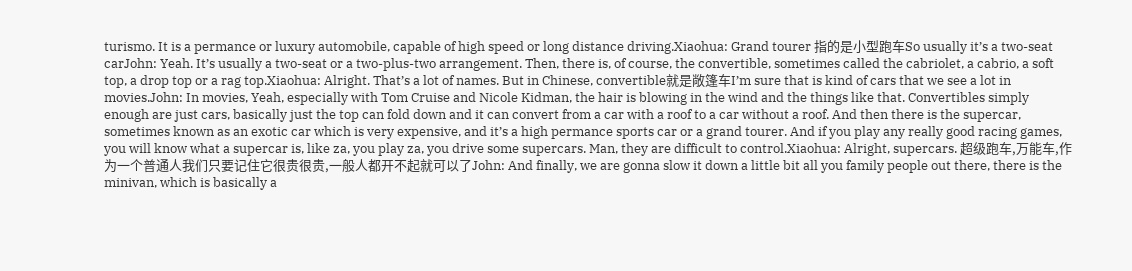turismo. It is a permance or luxury automobile, capable of high speed or long distance driving.Xiaohua: Grand tourer 指的是小型跑车So usually it’s a two-seat carJohn: Yeah. It’s usually a two-seat or a two-plus-two arrangement. Then, there is, of course, the convertible, sometimes called the cabriolet, a cabrio, a soft top, a drop top or a rag top.Xiaohua: Alright. That’s a lot of names. But in Chinese, convertible就是敞篷车I’m sure that is kind of cars that we see a lot in movies.John: In movies, Yeah, especially with Tom Cruise and Nicole Kidman, the hair is blowing in the wind and the things like that. Convertibles simply enough are just cars, basically just the top can fold down and it can convert from a car with a roof to a car without a roof. And then there is the supercar, sometimes known as an exotic car which is very expensive, and it’s a high permance sports car or a grand tourer. And if you play any really good racing games, you will know what a supercar is, like za, you play za, you drive some supercars. Man, they are difficult to control.Xiaohua: Alright, supercars. 超级跑车,万能车,作为一个普通人我们只要记住它很贵很贵,一般人都开不起就可以了John: And finally, we are gonna slow it down a little bit all you family people out there, there is the minivan, which is basically a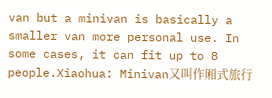van but a minivan is basically a smaller van more personal use. In some cases, it can fit up to 8 people.Xiaohua: Minivan又叫作厢式旅行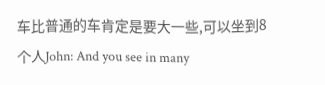车比普通的车肯定是要大一些,可以坐到8个人John: And you see in many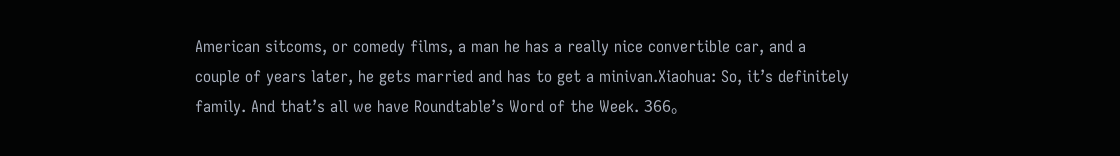American sitcoms, or comedy films, a man he has a really nice convertible car, and a couple of years later, he gets married and has to get a minivan.Xiaohua: So, it’s definitely family. And that’s all we have Roundtable’s Word of the Week. 366。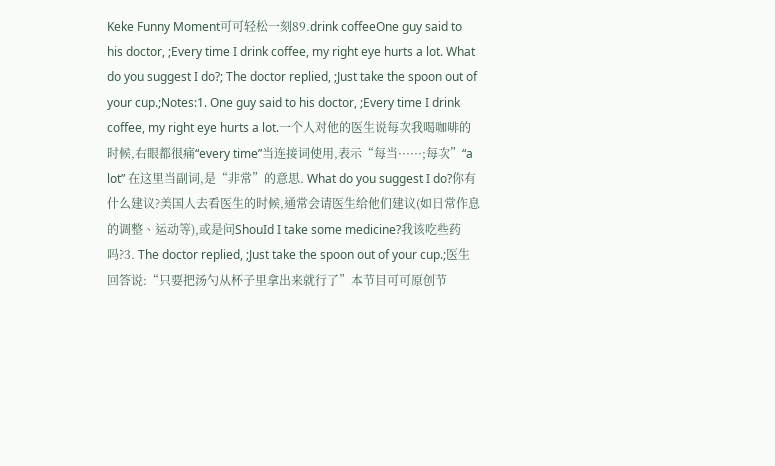Keke Funny Moment可可轻松一刻89.drink coffeeOne guy said to his doctor, ;Every time I drink coffee, my right eye hurts a lot. What do you suggest I do?; The doctor replied, ;Just take the spoon out of your cup.;Notes:1. One guy said to his doctor, ;Every time I drink coffee, my right eye hurts a lot.一个人对他的医生说每次我喝咖啡的时候,右眼都很痛“every time”当连接词使用,表示“每当······;每次”“a lot” 在这里当副词,是“非常”的意思. What do you suggest I do?你有什么建议?美国人去看医生的时候,通常会请医生给他们建议(如日常作息的调整、运动等),或是问ShouId I take some medicine?我该吃些药吗?3. The doctor replied, ;Just take the spoon out of your cup.;医生回答说:“只要把汤勺从杯子里拿出来就行了”本节目可可原创节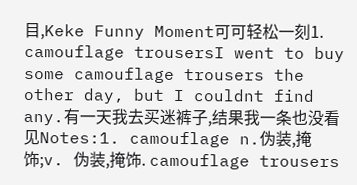目,Keke Funny Moment可可轻松一刻1. camouflage trousersI went to buy some camouflage trousers the other day, but I couldnt find any.有一天我去买迷裤子,结果我一条也没看见Notes:1. camouflage n.伪装,掩饰;v. 伪装,掩饰. camouflage trousers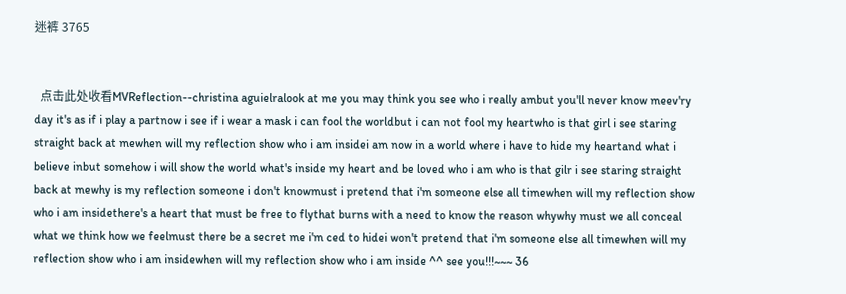迷裤 3765


  点击此处收看MVReflection--christina aguielralook at me you may think you see who i really ambut you'll never know meev'ry day it's as if i play a partnow i see if i wear a mask i can fool the worldbut i can not fool my heartwho is that girl i see staring straight back at mewhen will my reflection show who i am insidei am now in a world where i have to hide my heartand what i believe inbut somehow i will show the world what's inside my heart and be loved who i am who is that gilr i see staring straight back at mewhy is my reflection someone i don't knowmust i pretend that i'm someone else all timewhen will my reflection show who i am insidethere's a heart that must be free to flythat burns with a need to know the reason whywhy must we all conceal what we think how we feelmust there be a secret me i'm ced to hidei won't pretend that i'm someone else all timewhen will my reflection show who i am insidewhen will my reflection show who i am inside ^^ see you!!!~~~ 36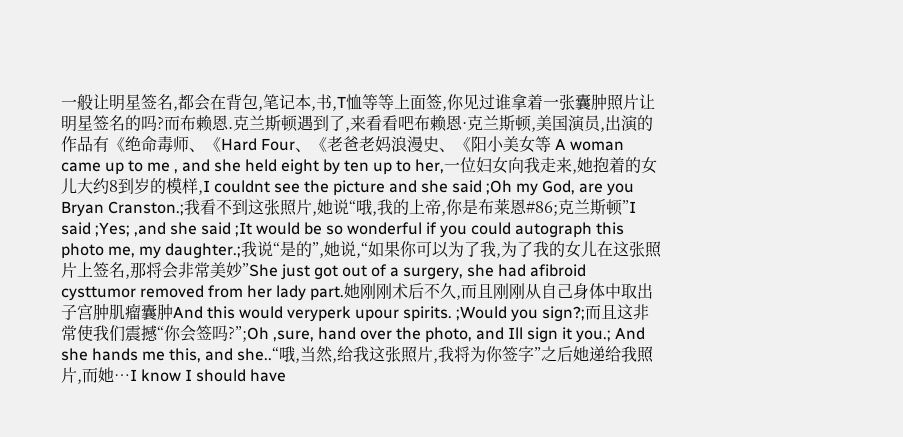一般让明星签名,都会在背包,笔记本,书,T恤等等上面签,你见过谁拿着一张囊肿照片让明星签名的吗?而布赖恩.克兰斯顿遇到了,来看看吧布赖恩·克兰斯顿,美国演员,出演的作品有《绝命毒师、《Hard Four、《老爸老妈浪漫史、《阳小美女等 A woman came up to me , and she held eight by ten up to her,一位妇女向我走来,她抱着的女儿大约8到岁的模样,I couldnt see the picture and she said ;Oh my God, are you Bryan Cranston.;我看不到这张照片,她说“哦,我的上帝,你是布莱恩#86;克兰斯顿”I said ;Yes; ,and she said ;It would be so wonderful if you could autograph this photo me, my daughter.;我说“是的”,她说,“如果你可以为了我,为了我的女儿在这张照片上签名,那将会非常美妙”She just got out of a surgery, she had afibroid cysttumor removed from her lady part.她刚刚术后不久,而且刚刚从自己身体中取出子宫肿肌瘤囊肿And this would veryperk upour spirits. ;Would you sign?;而且这非常使我们震撼“你会签吗?”;Oh ,sure, hand over the photo, and Ill sign it you.; And she hands me this, and she..“哦,当然,给我这张照片,我将为你签字”之后她递给我照片,而她…I know I should have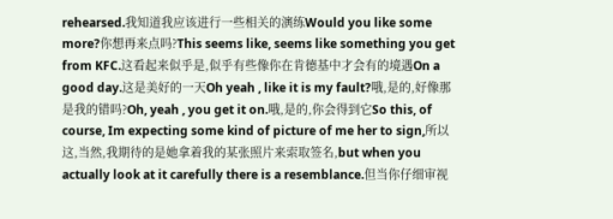rehearsed.我知道我应该进行一些相关的演练Would you like some more?你想再来点吗?This seems like, seems like something you get from KFC.这看起来似乎是,似乎有些像你在肯德基中才会有的境遇On a good day.这是美好的一天Oh yeah , like it is my fault?哦,是的,好像那是我的错吗?Oh, yeah , you get it on.哦,是的,你会得到它So this, of course, Im expecting some kind of picture of me her to sign,所以这,当然,我期待的是她拿着我的某张照片来索取签名,but when you actually look at it carefully there is a resemblance.但当你仔细审视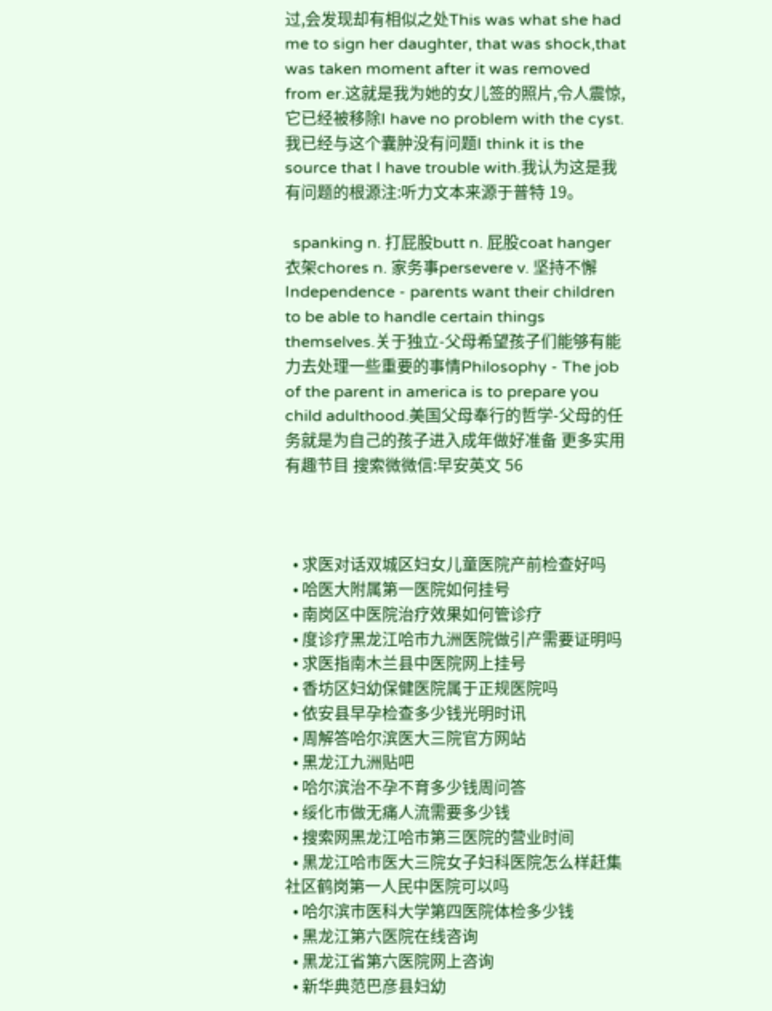过,会发现却有相似之处This was what she had me to sign her daughter, that was shock,that was taken moment after it was removed from er.这就是我为她的女儿签的照片,令人震惊,它已经被移除I have no problem with the cyst.我已经与这个囊肿没有问题I think it is the source that I have trouble with.我认为这是我有问题的根源注:听力文本来源于普特 19。

  spanking n. 打屁股butt n. 屁股coat hanger 衣架chores n. 家务事persevere v. 坚持不懈Independence - parents want their children to be able to handle certain things themselves.关于独立-父母希望孩子们能够有能力去处理一些重要的事情Philosophy - The job of the parent in america is to prepare you child adulthood.美国父母奉行的哲学-父母的任务就是为自己的孩子进入成年做好准备 更多实用有趣节目 搜索微微信:早安英文 56



  • 求医对话双城区妇女儿童医院产前检查好吗
  • 哈医大附属第一医院如何挂号
  • 南岗区中医院治疗效果如何管诊疗
  • 度诊疗黑龙江哈市九洲医院做引产需要证明吗
  • 求医指南木兰县中医院网上挂号
  • 香坊区妇幼保健医院属于正规医院吗
  • 依安县早孕检查多少钱光明时讯
  • 周解答哈尔滨医大三院官方网站
  • 黑龙江九洲贴吧
  • 哈尔滨治不孕不育多少钱周问答
  • 绥化市做无痛人流需要多少钱
  • 搜索网黑龙江哈市第三医院的营业时间
  • 黑龙江哈市医大三院女子妇科医院怎么样赶集社区鹤岗第一人民中医院可以吗
  • 哈尔滨市医科大学第四医院体检多少钱
  • 黑龙江第六医院在线咨询
  • 黑龙江省第六医院网上咨询
  • 新华典范巴彦县妇幼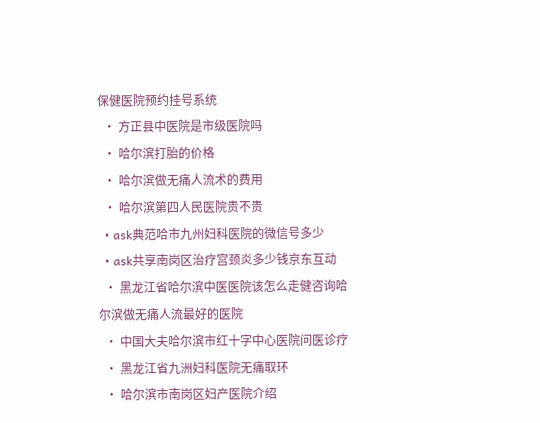保健医院预约挂号系统
  • 方正县中医院是市级医院吗
  • 哈尔滨打胎的价格
  • 哈尔滨做无痛人流术的费用
  • 哈尔滨第四人民医院贵不贵
  • ask典范哈市九州妇科医院的微信号多少
  • ask共享南岗区治疗宫颈炎多少钱京东互动
  • 黑龙江省哈尔滨中医医院该怎么走健咨询哈尔滨做无痛人流最好的医院
  • 中国大夫哈尔滨市红十字中心医院问医诊疗
  • 黑龙江省九洲妇科医院无痛取环
  • 哈尔滨市南岗区妇产医院介绍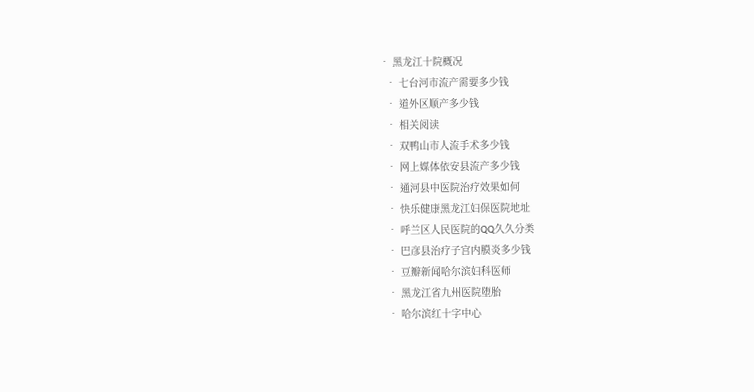• 黑龙江十院概况
  • 七台河市流产需要多少钱
  • 道外区顺产多少钱
  • 相关阅读
  • 双鸭山市人流手术多少钱
  • 网上媒体依安县流产多少钱
  • 通河县中医院治疗效果如何
  • 快乐健康黑龙江妇保医院地址
  • 呼兰区人民医院的QQ久久分类
  • 巴彦县治疗子宫内膜炎多少钱
  • 豆瓣新闻哈尔滨妇科医师
  • 黑龙江省九州医院堕胎
  • 哈尔滨红十字中心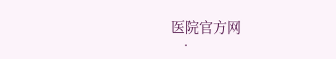医院官方网
  •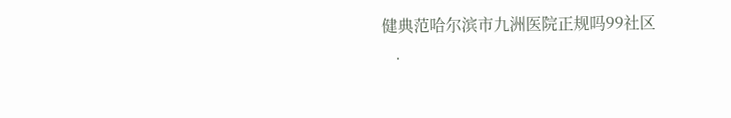健典范哈尔滨市九洲医院正规吗99社区
  •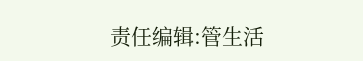责任编辑:管生活